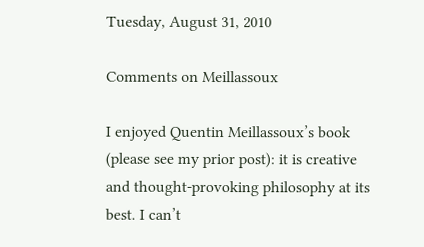Tuesday, August 31, 2010

Comments on Meillassoux

I enjoyed Quentin Meillassoux’s book (please see my prior post): it is creative and thought-provoking philosophy at its best. I can’t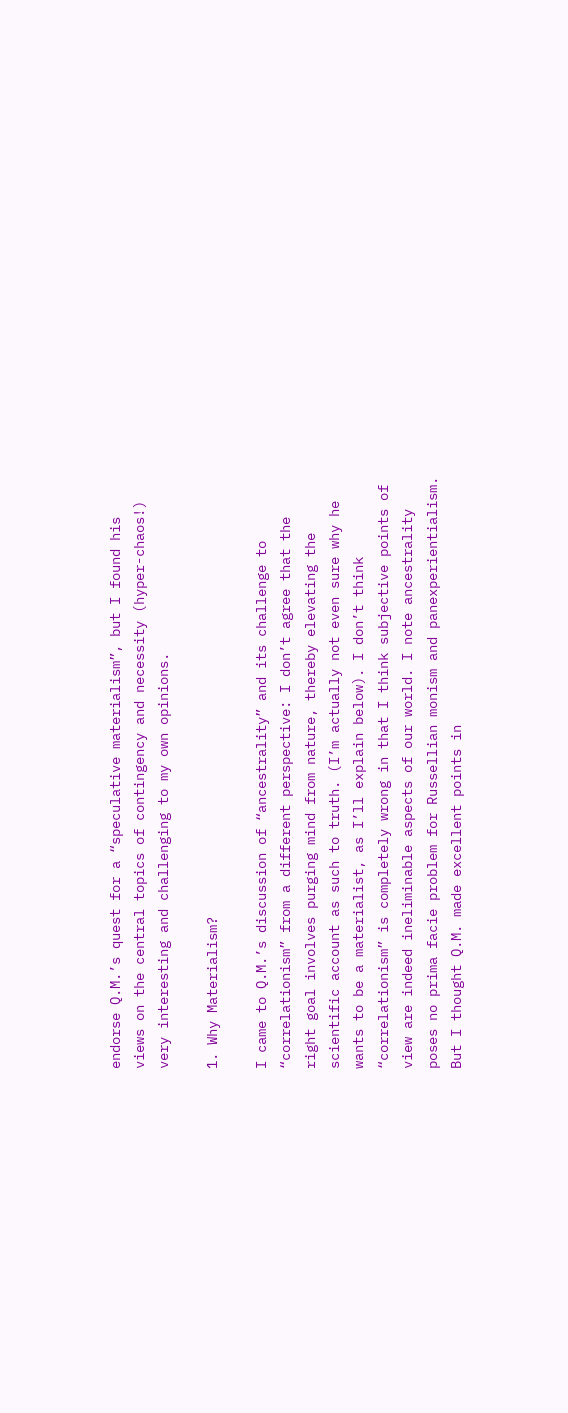endorse Q.M.’s quest for a “speculative materialism”, but I found his views on the central topics of contingency and necessity (hyper-chaos!) very interesting and challenging to my own opinions.

1. Why Materialism?

I came to Q.M.’s discussion of “ancestrality” and its challenge to “correlationism” from a different perspective: I don’t agree that the right goal involves purging mind from nature, thereby elevating the scientific account as such to truth. (I’m actually not even sure why he wants to be a materialist, as I’ll explain below). I don’t think “correlationism” is completely wrong in that I think subjective points of view are indeed ineliminable aspects of our world. I note ancestrality poses no prima facie problem for Russellian monism and panexperientialism. But I thought Q.M. made excellent points in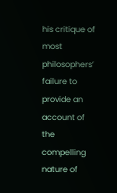his critique of most philosophers’ failure to provide an account of the compelling nature of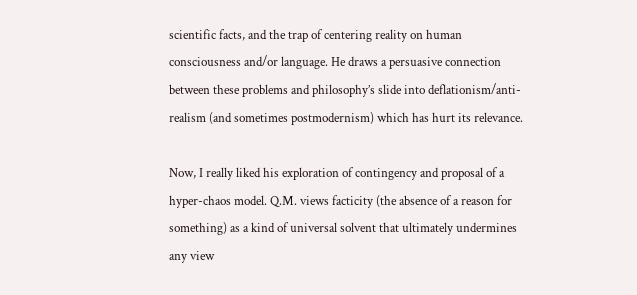scientific facts, and the trap of centering reality on human consciousness and/or language. He draws a persuasive connection between these problems and philosophy’s slide into deflationism/anti-realism (and sometimes postmodernism) which has hurt its relevance.

Now, I really liked his exploration of contingency and proposal of a hyper-chaos model. Q.M. views facticity (the absence of a reason for something) as a kind of universal solvent that ultimately undermines any view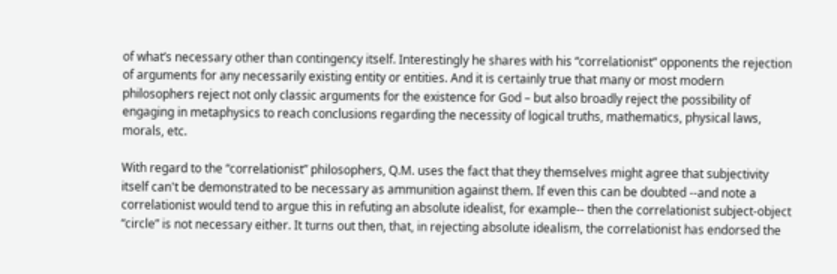of what’s necessary other than contingency itself. Interestingly he shares with his “correlationist” opponents the rejection of arguments for any necessarily existing entity or entities. And it is certainly true that many or most modern philosophers reject not only classic arguments for the existence for God – but also broadly reject the possibility of engaging in metaphysics to reach conclusions regarding the necessity of logical truths, mathematics, physical laws, morals, etc.

With regard to the “correlationist” philosophers, Q.M. uses the fact that they themselves might agree that subjectivity itself can't be demonstrated to be necessary as ammunition against them. If even this can be doubted --and note a correlationist would tend to argue this in refuting an absolute idealist, for example-- then the correlationist subject-object “circle” is not necessary either. It turns out then, that, in rejecting absolute idealism, the correlationist has endorsed the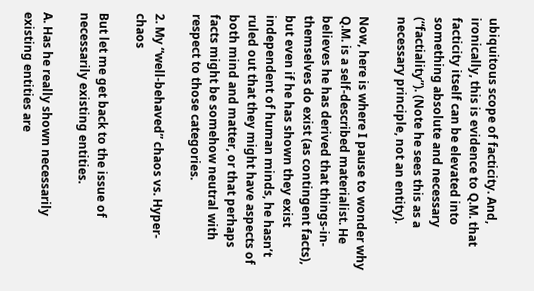ubiquitous scope of facticity. And, ironically, this is evidence to Q.M. that facticity itself can be elevated into something absolute and necessary (“factiality”). (Note he sees this as a necessary principle, not an entity).

Now, here is where I pause to wonder why Q.M. is a self-described materialist. He believes he has derived that things-in-themselves do exist (as contingent facts), but even if he has shown they exist independent of human minds, he hasn’t ruled out that they might have aspects of both mind and matter, or that perhaps facts might be somehow neutral with respect to those categories.

2. My “well-behaved” chaos vs. Hyper-chaos

But let me get back to the issue of necessarily existing entities.

A. Has he really shown necessarily existing entities are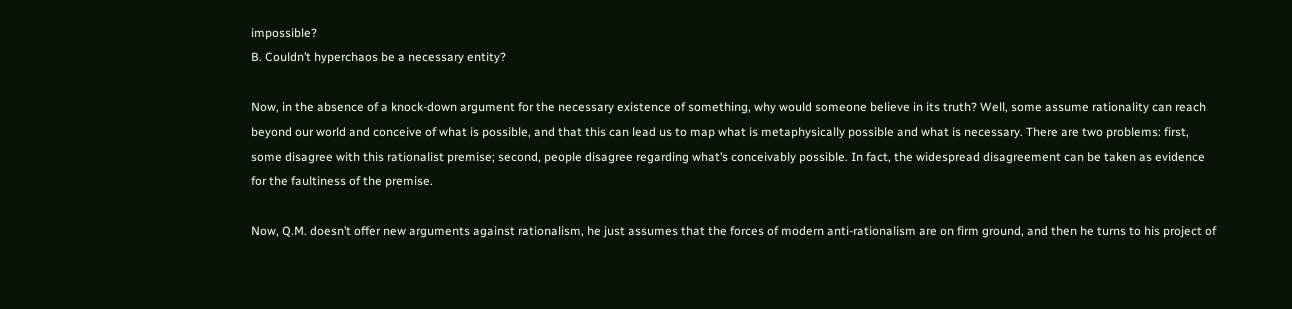impossible?
B. Couldn’t hyperchaos be a necessary entity?

Now, in the absence of a knock-down argument for the necessary existence of something, why would someone believe in its truth? Well, some assume rationality can reach beyond our world and conceive of what is possible, and that this can lead us to map what is metaphysically possible and what is necessary. There are two problems: first, some disagree with this rationalist premise; second, people disagree regarding what’s conceivably possible. In fact, the widespread disagreement can be taken as evidence for the faultiness of the premise.

Now, Q.M. doesn’t offer new arguments against rationalism, he just assumes that the forces of modern anti-rationalism are on firm ground, and then he turns to his project of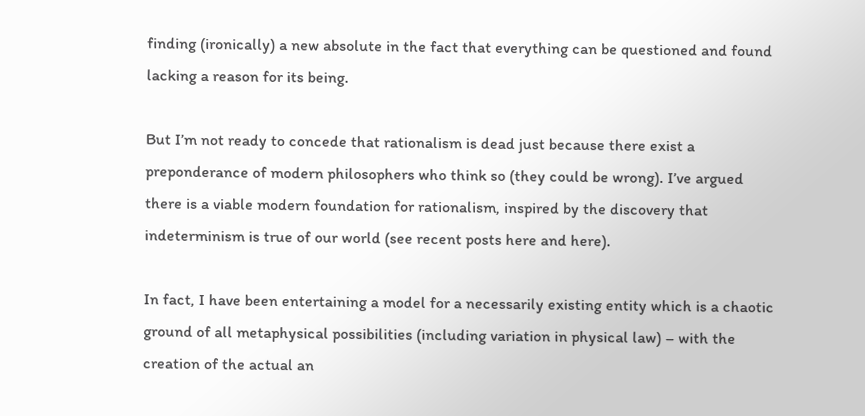finding (ironically) a new absolute in the fact that everything can be questioned and found lacking a reason for its being.

But I’m not ready to concede that rationalism is dead just because there exist a preponderance of modern philosophers who think so (they could be wrong). I’ve argued there is a viable modern foundation for rationalism, inspired by the discovery that indeterminism is true of our world (see recent posts here and here).

In fact, I have been entertaining a model for a necessarily existing entity which is a chaotic ground of all metaphysical possibilities (including variation in physical law) – with the creation of the actual an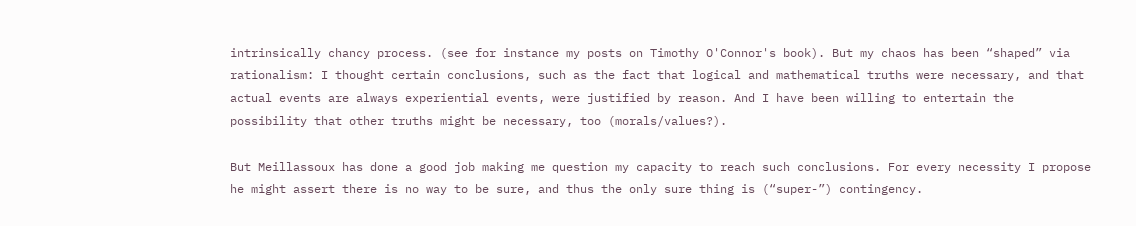intrinsically chancy process. (see for instance my posts on Timothy O'Connor's book). But my chaos has been “shaped” via rationalism: I thought certain conclusions, such as the fact that logical and mathematical truths were necessary, and that actual events are always experiential events, were justified by reason. And I have been willing to entertain the possibility that other truths might be necessary, too (morals/values?).

But Meillassoux has done a good job making me question my capacity to reach such conclusions. For every necessity I propose he might assert there is no way to be sure, and thus the only sure thing is (“super-”) contingency.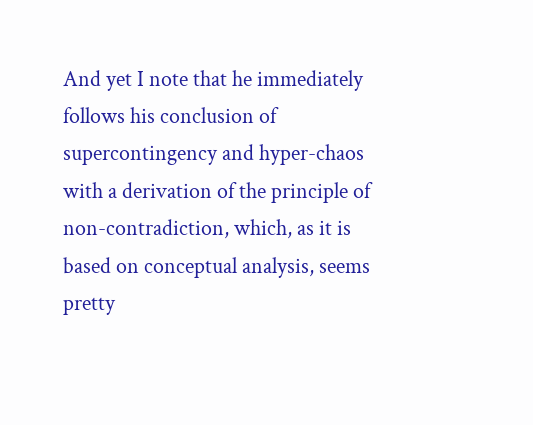And yet I note that he immediately follows his conclusion of supercontingency and hyper-chaos with a derivation of the principle of non-contradiction, which, as it is based on conceptual analysis, seems pretty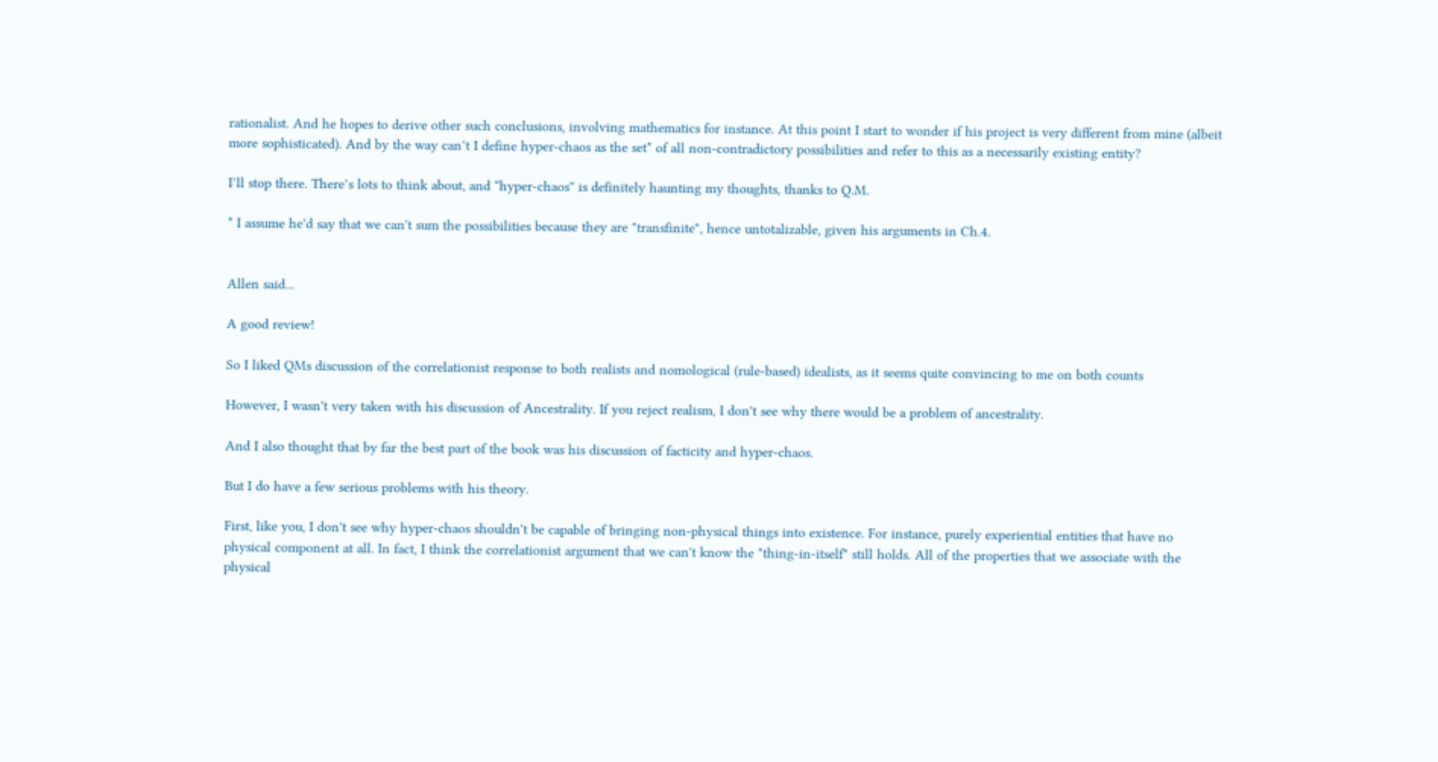rationalist. And he hopes to derive other such conclusions, involving mathematics for instance. At this point I start to wonder if his project is very different from mine (albeit more sophisticated). And by the way can’t I define hyper-chaos as the set* of all non-contradictory possibilities and refer to this as a necessarily existing entity?

I’ll stop there. There’s lots to think about, and “hyper-chaos” is definitely haunting my thoughts, thanks to Q.M.

* I assume he'd say that we can't sum the possibilities because they are "transfinite", hence untotalizable, given his arguments in Ch.4.


Allen said...

A good review!

So I liked QMs discussion of the correlationist response to both realists and nomological (rule-based) idealists, as it seems quite convincing to me on both counts

However, I wasn't very taken with his discussion of Ancestrality. If you reject realism, I don't see why there would be a problem of ancestrality.

And I also thought that by far the best part of the book was his discussion of facticity and hyper-chaos.

But I do have a few serious problems with his theory.

First, like you, I don't see why hyper-chaos shouldn't be capable of bringing non-physical things into existence. For instance, purely experiential entities that have no physical component at all. In fact, I think the correlationist argument that we can't know the "thing-in-itself" still holds. All of the properties that we associate with the physical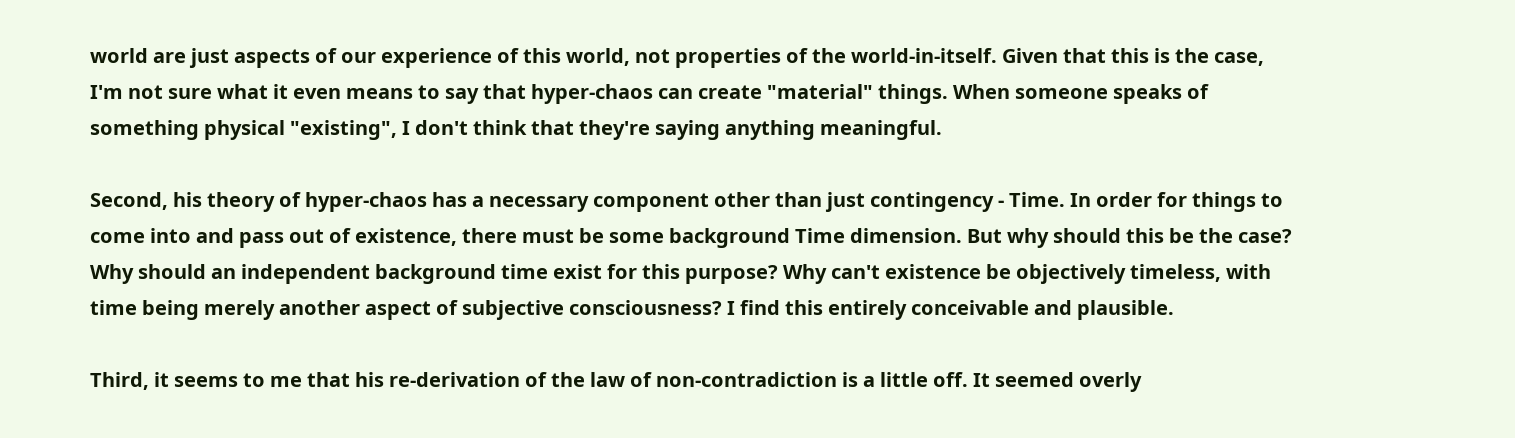world are just aspects of our experience of this world, not properties of the world-in-itself. Given that this is the case, I'm not sure what it even means to say that hyper-chaos can create "material" things. When someone speaks of something physical "existing", I don't think that they're saying anything meaningful.

Second, his theory of hyper-chaos has a necessary component other than just contingency - Time. In order for things to come into and pass out of existence, there must be some background Time dimension. But why should this be the case? Why should an independent background time exist for this purpose? Why can't existence be objectively timeless, with time being merely another aspect of subjective consciousness? I find this entirely conceivable and plausible.

Third, it seems to me that his re-derivation of the law of non-contradiction is a little off. It seemed overly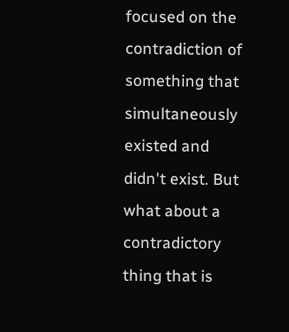focused on the contradiction of something that simultaneously existed and didn't exist. But what about a contradictory thing that is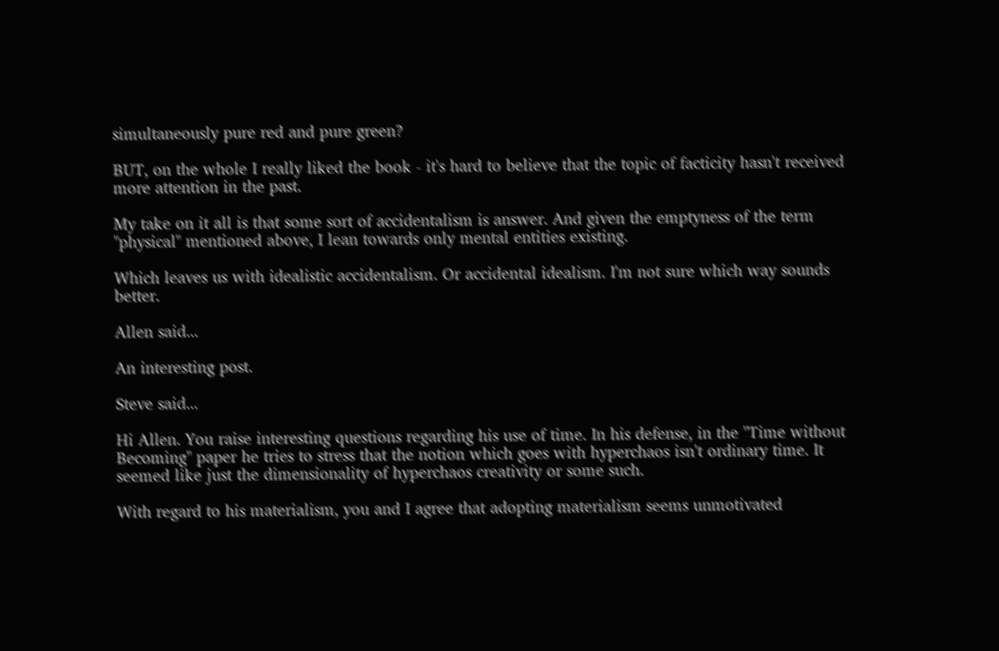simultaneously pure red and pure green?

BUT, on the whole I really liked the book - it's hard to believe that the topic of facticity hasn't received more attention in the past.

My take on it all is that some sort of accidentalism is answer. And given the emptyness of the term "physical" mentioned above, I lean towards only mental entities existing.

Which leaves us with idealistic accidentalism. Or accidental idealism. I'm not sure which way sounds better.

Allen said...

An interesting post.

Steve said...

Hi Allen. You raise interesting questions regarding his use of time. In his defense, in the "Time without Becoming" paper he tries to stress that the notion which goes with hyperchaos isn't ordinary time. It seemed like just the dimensionality of hyperchaos creativity or some such.

With regard to his materialism, you and I agree that adopting materialism seems unmotivated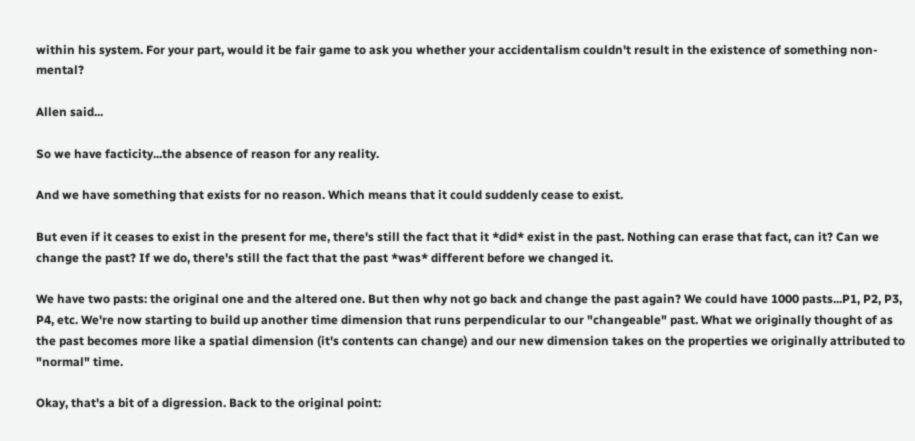within his system. For your part, would it be fair game to ask you whether your accidentalism couldn't result in the existence of something non-mental?

Allen said...

So we have facticity...the absence of reason for any reality.

And we have something that exists for no reason. Which means that it could suddenly cease to exist.

But even if it ceases to exist in the present for me, there's still the fact that it *did* exist in the past. Nothing can erase that fact, can it? Can we change the past? If we do, there's still the fact that the past *was* different before we changed it.

We have two pasts: the original one and the altered one. But then why not go back and change the past again? We could have 1000 pasts...P1, P2, P3, P4, etc. We're now starting to build up another time dimension that runs perpendicular to our "changeable" past. What we originally thought of as the past becomes more like a spatial dimension (it's contents can change) and our new dimension takes on the properties we originally attributed to "normal" time.

Okay, that's a bit of a digression. Back to the original point: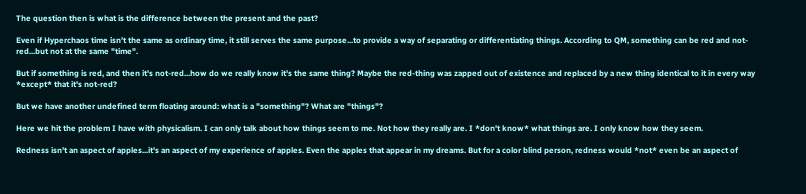The question then is what is the difference between the present and the past?

Even if Hyperchaos time isn't the same as ordinary time, it still serves the same purpose...to provide a way of separating or differentiating things. According to QM, something can be red and not-red...but not at the same "time".

But if something is red, and then it's not-red...how do we really know it's the same thing? Maybe the red-thing was zapped out of existence and replaced by a new thing identical to it in every way *except* that it's not-red?

But we have another undefined term floating around: what is a "something"? What are "things"?

Here we hit the problem I have with physicalism. I can only talk about how things seem to me. Not how they really are. I *don't know* what things are. I only know how they seem.

Redness isn't an aspect of apples...it's an aspect of my experience of apples. Even the apples that appear in my dreams. But for a color blind person, redness would *not* even be an aspect of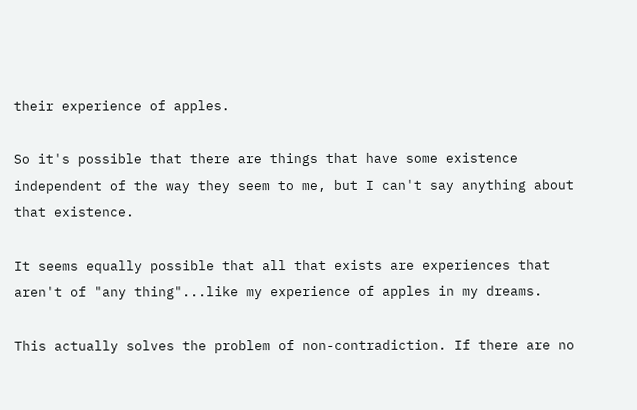their experience of apples.

So it's possible that there are things that have some existence independent of the way they seem to me, but I can't say anything about that existence.

It seems equally possible that all that exists are experiences that aren't of "any thing"...like my experience of apples in my dreams.

This actually solves the problem of non-contradiction. If there are no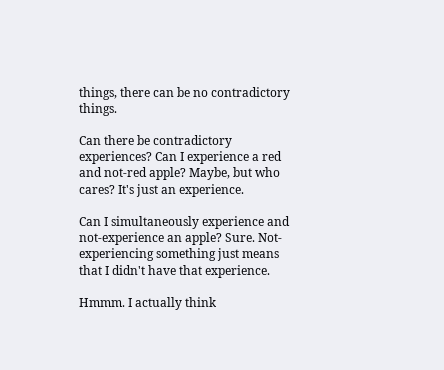things, there can be no contradictory things.

Can there be contradictory experiences? Can I experience a red and not-red apple? Maybe, but who cares? It's just an experience.

Can I simultaneously experience and not-experience an apple? Sure. Not-experiencing something just means that I didn't have that experience.

Hmmm. I actually think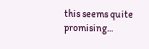this seems quite promising...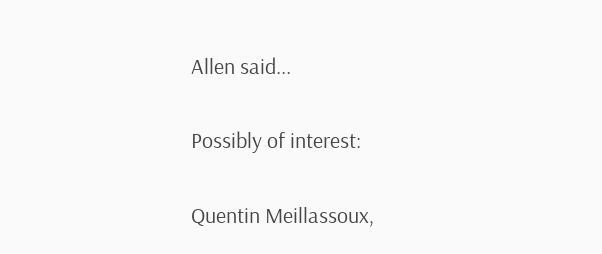Allen said...

Possibly of interest:

Quentin Meillassoux,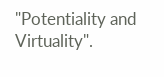"Potentiality and Virtuality".